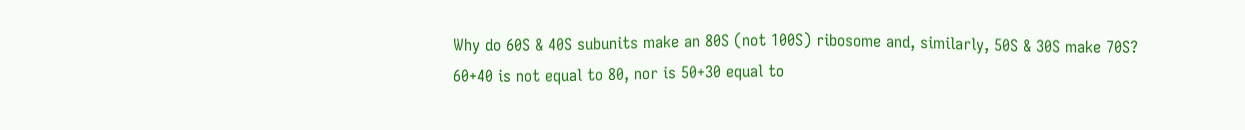Why do 60S & 40S subunits make an 80S (not 100S) ribosome and, similarly, 50S & 30S make 70S? 60+40 is not equal to 80, nor is 50+30 equal to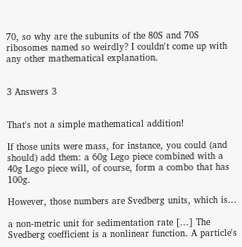70, so why are the subunits of the 80S and 70S ribosomes named so weirdly? I couldn't come up with any other mathematical explanation.


3 Answers 3


That's not a simple mathematical addition!

If those units were mass, for instance, you could (and should) add them: a 60g Lego piece combined with a 40g Lego piece will, of course, form a combo that has 100g.

However, those numbers are Svedberg units, which is...

a non-metric unit for sedimentation rate [...] The Svedberg coefficient is a nonlinear function. A particle's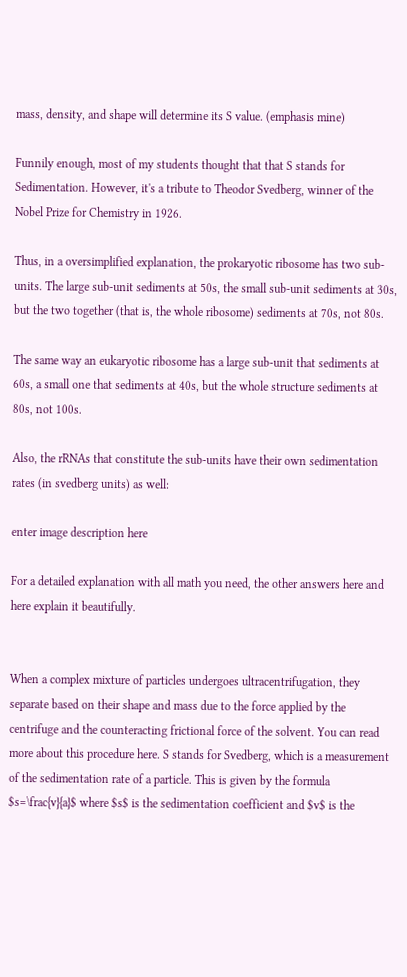mass, density, and shape will determine its S value. (emphasis mine)

Funnily enough, most of my students thought that that S stands for Sedimentation. However, it's a tribute to Theodor Svedberg, winner of the Nobel Prize for Chemistry in 1926.

Thus, in a oversimplified explanation, the prokaryotic ribosome has two sub-units. The large sub-unit sediments at 50s, the small sub-unit sediments at 30s, but the two together (that is, the whole ribosome) sediments at 70s, not 80s.

The same way an eukaryotic ribosome has a large sub-unit that sediments at 60s, a small one that sediments at 40s, but the whole structure sediments at 80s, not 100s.

Also, the rRNAs that constitute the sub-units have their own sedimentation rates (in svedberg units) as well:

enter image description here

For a detailed explanation with all math you need, the other answers here and here explain it beautifully.


When a complex mixture of particles undergoes ultracentrifugation, they separate based on their shape and mass due to the force applied by the centrifuge and the counteracting frictional force of the solvent. You can read more about this procedure here. S stands for Svedberg, which is a measurement of the sedimentation rate of a particle. This is given by the formula $s=\frac{v}{a}$ where $s$ is the sedimentation coefficient and $v$ is the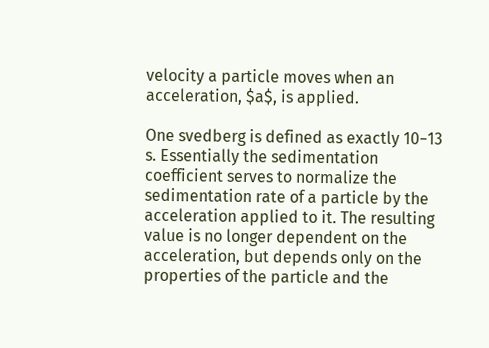velocity a particle moves when an acceleration, $a$, is applied.

One svedberg is defined as exactly 10−13 s. Essentially the sedimentation coefficient serves to normalize the sedimentation rate of a particle by the acceleration applied to it. The resulting value is no longer dependent on the acceleration, but depends only on the properties of the particle and the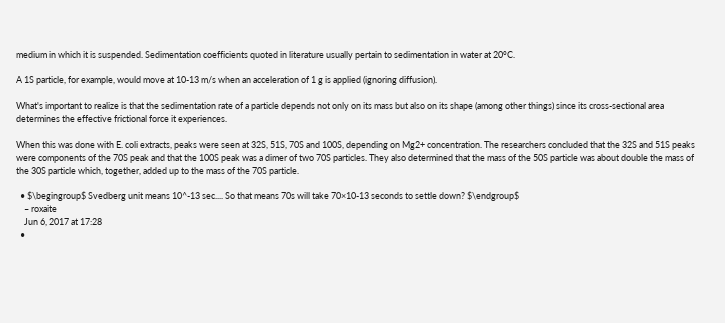medium in which it is suspended. Sedimentation coefficients quoted in literature usually pertain to sedimentation in water at 20°C.

A 1S particle, for example, would move at 10-13 m/s when an acceleration of 1 g is applied (ignoring diffusion).

What's important to realize is that the sedimentation rate of a particle depends not only on its mass but also on its shape (among other things) since its cross-sectional area determines the effective frictional force it experiences.

When this was done with E. coli extracts, peaks were seen at 32S, 51S, 70S and 100S, depending on Mg2+ concentration. The researchers concluded that the 32S and 51S peaks were components of the 70S peak and that the 100S peak was a dimer of two 70S particles. They also determined that the mass of the 50S particle was about double the mass of the 30S particle which, together, added up to the mass of the 70S particle.

  • $\begingroup$ Svedberg unit means 10^-13 sec.... So that means 70s will take 70×10-13 seconds to settle down? $\endgroup$
    – roxaite
    Jun 6, 2017 at 17:28
  •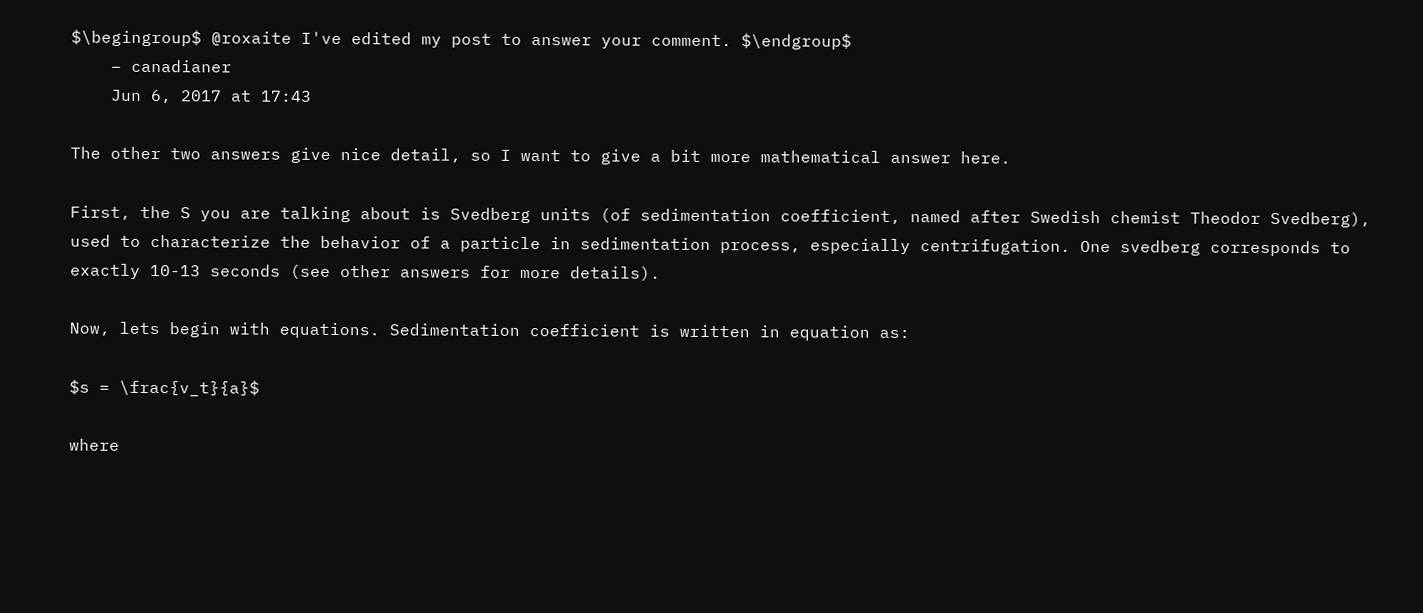$\begingroup$ @roxaite I've edited my post to answer your comment. $\endgroup$
    – canadianer
    Jun 6, 2017 at 17:43

The other two answers give nice detail, so I want to give a bit more mathematical answer here.

First, the S you are talking about is Svedberg units (of sedimentation coefficient, named after Swedish chemist Theodor Svedberg), used to characterize the behavior of a particle in sedimentation process, especially centrifugation. One svedberg corresponds to exactly 10-13 seconds (see other answers for more details).

Now, lets begin with equations. Sedimentation coefficient is written in equation as:

$s = \frac{v_t}{a}$

where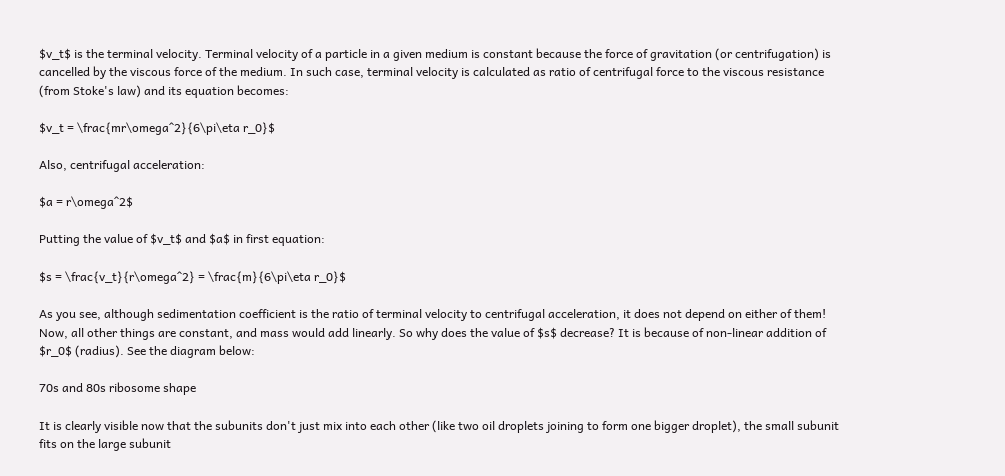$v_t$ is the terminal velocity. Terminal velocity of a particle in a given medium is constant because the force of gravitation (or centrifugation) is cancelled by the viscous force of the medium. In such case, terminal velocity is calculated as ratio of centrifugal force to the viscous resistance (from Stoke's law) and its equation becomes:

$v_t = \frac{mr\omega^2}{6\pi\eta r_0}$

Also, centrifugal acceleration:

$a = r\omega^2$

Putting the value of $v_t$ and $a$ in first equation:

$s = \frac{v_t}{r\omega^2} = \frac{m}{6\pi\eta r_0}$

As you see, although sedimentation coefficient is the ratio of terminal velocity to centrifugal acceleration, it does not depend on either of them! Now, all other things are constant, and mass would add linearly. So why does the value of $s$ decrease? It is because of non-linear addition of $r_0$ (radius). See the diagram below:

70s and 80s ribosome shape

It is clearly visible now that the subunits don't just mix into each other (like two oil droplets joining to form one bigger droplet), the small subunit fits on the large subunit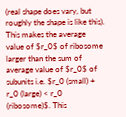(real shape does vary, but roughly the shape is like this). This makes the average value of $r_0$ of ribosome larger than the sum of average value of $r_0$ of subunits i.e. $r_0 (small) + r_0 (large) < r_0 (ribosome)$. This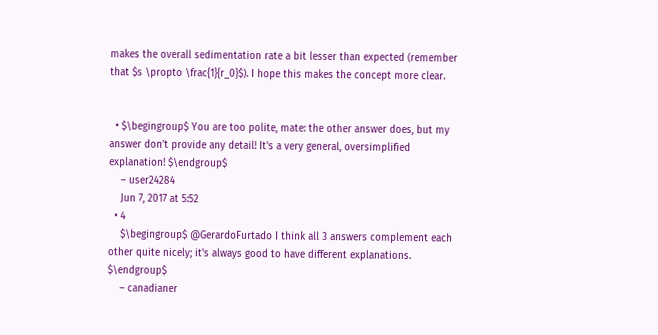makes the overall sedimentation rate a bit lesser than expected (remember that $s \propto \frac{1}{r_0}$). I hope this makes the concept more clear.


  • $\begingroup$ You are too polite, mate: the other answer does, but my answer don't provide any detail! It's a very general, oversimplified explanation! $\endgroup$
    – user24284
    Jun 7, 2017 at 5:52
  • 4
    $\begingroup$ @GerardoFurtado I think all 3 answers complement each other quite nicely; it's always good to have different explanations. $\endgroup$
    – canadianer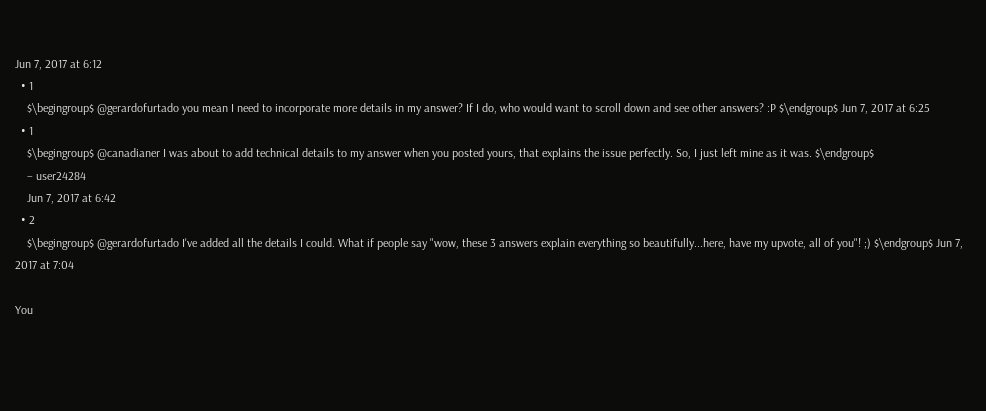Jun 7, 2017 at 6:12
  • 1
    $\begingroup$ @gerardofurtado you mean I need to incorporate more details in my answer? If I do, who would want to scroll down and see other answers? :P $\endgroup$ Jun 7, 2017 at 6:25
  • 1
    $\begingroup$ @canadianer I was about to add technical details to my answer when you posted yours, that explains the issue perfectly. So, I just left mine as it was. $\endgroup$
    – user24284
    Jun 7, 2017 at 6:42
  • 2
    $\begingroup$ @gerardofurtado I've added all the details I could. What if people say "wow, these 3 answers explain everything so beautifully...here, have my upvote, all of you"! ;) $\endgroup$ Jun 7, 2017 at 7:04

You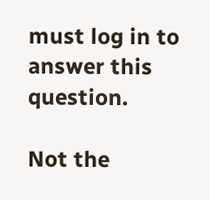must log in to answer this question.

Not the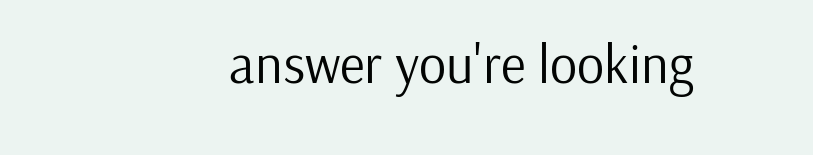answer you're looking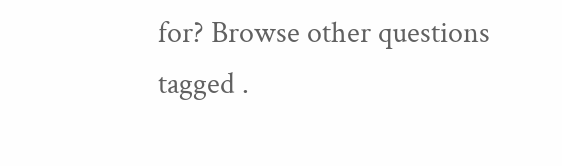for? Browse other questions tagged .